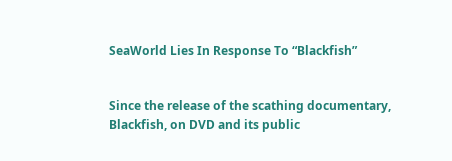SeaWorld Lies In Response To “Blackfish”


Since the release of the scathing documentary, Blackfish, on DVD and its public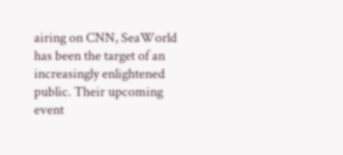airing on CNN, SeaWorld has been the target of an increasingly enlightened public. Their upcoming event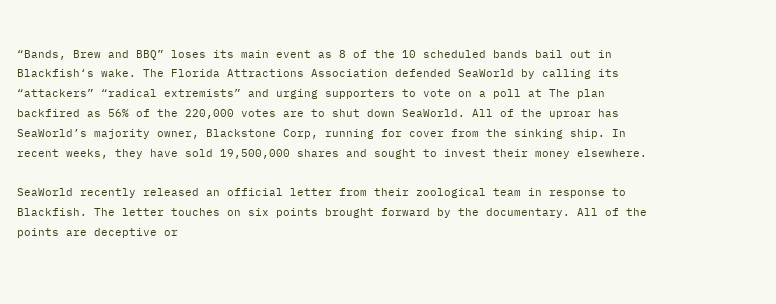“Bands, Brew and BBQ” loses its main event as 8 of the 10 scheduled bands bail out in Blackfish‘s wake. The Florida Attractions Association defended SeaWorld by calling its “attackers” “radical extremists” and urging supporters to vote on a poll at The plan backfired as 56% of the 220,000 votes are to shut down SeaWorld. All of the uproar has SeaWorld’s majority owner, Blackstone Corp, running for cover from the sinking ship. In recent weeks, they have sold 19,500,000 shares and sought to invest their money elsewhere.

SeaWorld recently released an official letter from their zoological team in response to Blackfish. The letter touches on six points brought forward by the documentary. All of the points are deceptive or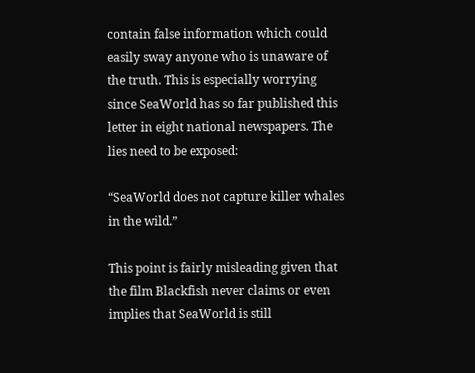contain false information which could easily sway anyone who is unaware of the truth. This is especially worrying since SeaWorld has so far published this letter in eight national newspapers. The lies need to be exposed:

“SeaWorld does not capture killer whales in the wild.”

This point is fairly misleading given that the film Blackfish never claims or even implies that SeaWorld is still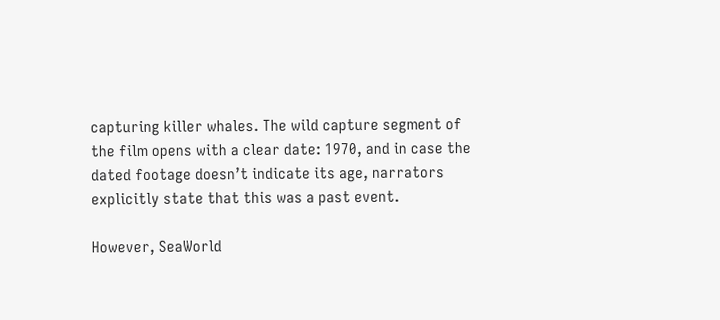capturing killer whales. The wild capture segment of the film opens with a clear date: 1970, and in case the dated footage doesn’t indicate its age, narrators explicitly state that this was a past event.

However, SeaWorld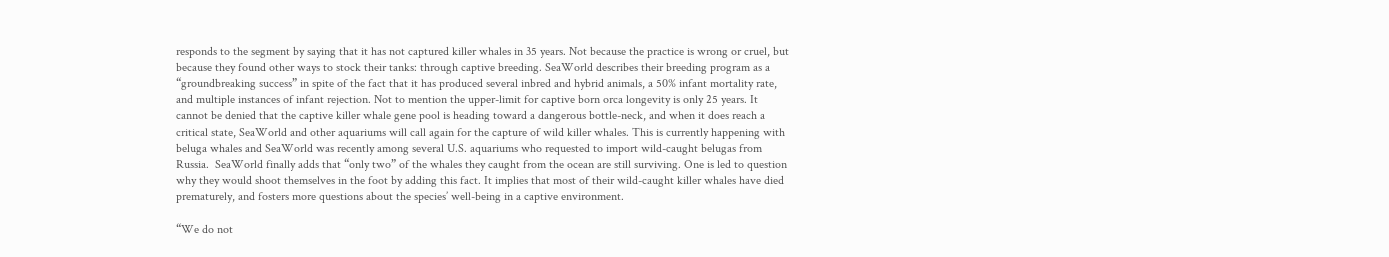responds to the segment by saying that it has not captured killer whales in 35 years. Not because the practice is wrong or cruel, but because they found other ways to stock their tanks: through captive breeding. SeaWorld describes their breeding program as a “groundbreaking success” in spite of the fact that it has produced several inbred and hybrid animals, a 50% infant mortality rate, and multiple instances of infant rejection. Not to mention the upper-limit for captive born orca longevity is only 25 years. It cannot be denied that the captive killer whale gene pool is heading toward a dangerous bottle-neck, and when it does reach a critical state, SeaWorld and other aquariums will call again for the capture of wild killer whales. This is currently happening with beluga whales and SeaWorld was recently among several U.S. aquariums who requested to import wild-caught belugas from Russia.  SeaWorld finally adds that “only two” of the whales they caught from the ocean are still surviving. One is led to question why they would shoot themselves in the foot by adding this fact. It implies that most of their wild-caught killer whales have died prematurely, and fosters more questions about the species’ well-being in a captive environment.

“We do not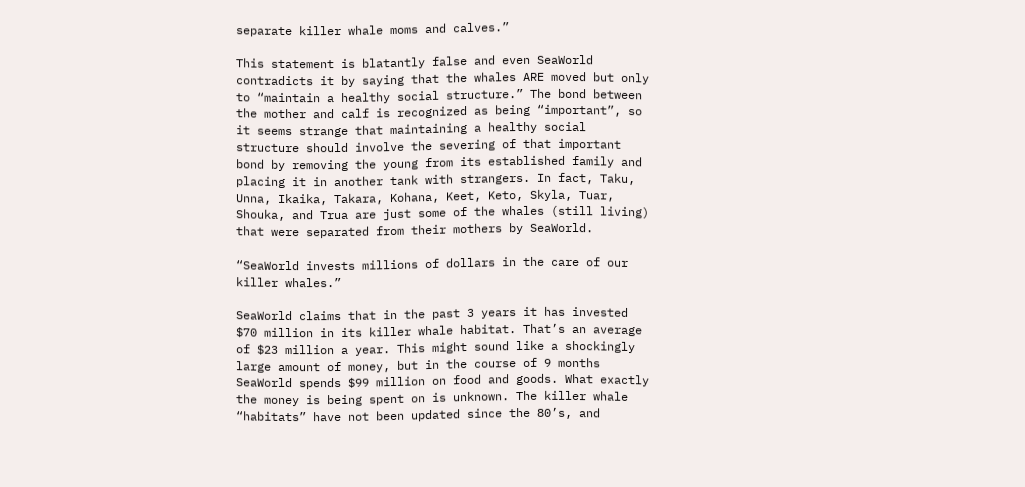separate killer whale moms and calves.”

This statement is blatantly false and even SeaWorld contradicts it by saying that the whales ARE moved but only to “maintain a healthy social structure.” The bond between the mother and calf is recognized as being “important”, so it seems strange that maintaining a healthy social structure should involve the severing of that important bond by removing the young from its established family and placing it in another tank with strangers. In fact, Taku, Unna, Ikaika, Takara, Kohana, Keet, Keto, Skyla, Tuar, Shouka, and Trua are just some of the whales (still living) that were separated from their mothers by SeaWorld.

“SeaWorld invests millions of dollars in the care of our killer whales.”

SeaWorld claims that in the past 3 years it has invested $70 million in its killer whale habitat. That’s an average of $23 million a year. This might sound like a shockingly large amount of money, but in the course of 9 months SeaWorld spends $99 million on food and goods. What exactly the money is being spent on is unknown. The killer whale “habitats” have not been updated since the 80’s, and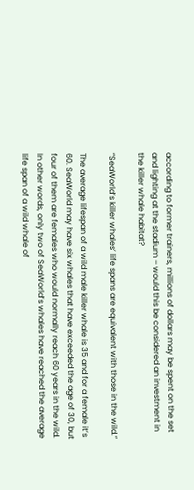according to former trainers, millions of dollars may be spent on the set and lighting at the stadium – would this be considered an investment in the killer whale habitat?

“SeaWorld’s killer whales’ life spans are equivalent with those in the wild.”

The average lifespan of a wild male killer whale is 35 and for a female it’s 60. SeaWorld may have six whales that have exceeded the age of 30, but four of them are females who would normally reach 60 years in the wild. In other words, only two of SeaWorld’s whales have reached the average life span of a wild whale of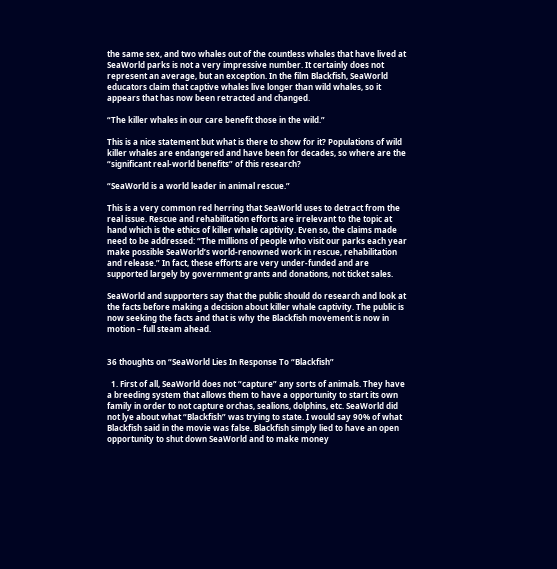the same sex, and two whales out of the countless whales that have lived at SeaWorld parks is not a very impressive number. It certainly does not represent an average, but an exception. In the film Blackfish, SeaWorld educators claim that captive whales live longer than wild whales, so it appears that has now been retracted and changed.

“The killer whales in our care benefit those in the wild.”

This is a nice statement but what is there to show for it? Populations of wild killer whales are endangered and have been for decades, so where are the “significant real-world benefits” of this research?

“SeaWorld is a world leader in animal rescue.”

This is a very common red herring that SeaWorld uses to detract from the real issue. Rescue and rehabilitation efforts are irrelevant to the topic at hand which is the ethics of killer whale captivity. Even so, the claims made need to be addressed: “The millions of people who visit our parks each year make possible SeaWorld’s world-renowned work in rescue, rehabilitation and release.” In fact, these efforts are very under-funded and are supported largely by government grants and donations, not ticket sales.

SeaWorld and supporters say that the public should do research and look at the facts before making a decision about killer whale captivity. The public is now seeking the facts and that is why the Blackfish movement is now in motion – full steam ahead.


36 thoughts on “SeaWorld Lies In Response To “Blackfish”

  1. First of all, SeaWorld does not “capture” any sorts of animals. They have a breeding system that allows them to have a opportunity to start its own family in order to not capture orchas, sealions, dolphins, etc. SeaWorld did not lye about what “Blackfish” was trying to state. I would say 90% of what Blackfish said in the movie was false. Blackfish simply lied to have an open opportunity to shut down SeaWorld and to make money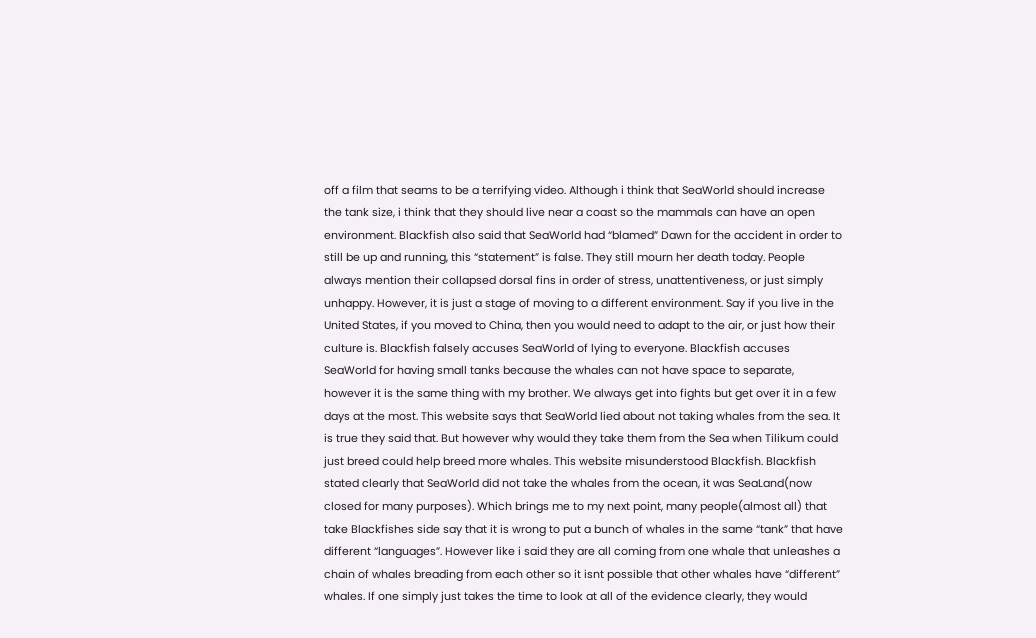off a film that seams to be a terrifying video. Although i think that SeaWorld should increase the tank size, i think that they should live near a coast so the mammals can have an open environment. Blackfish also said that SeaWorld had “blamed” Dawn for the accident in order to still be up and running, this “statement” is false. They still mourn her death today. People always mention their collapsed dorsal fins in order of stress, unattentiveness, or just simply unhappy. However, it is just a stage of moving to a different environment. Say if you live in the United States, if you moved to China, then you would need to adapt to the air, or just how their culture is. Blackfish falsely accuses SeaWorld of lying to everyone. Blackfish accuses SeaWorld for having small tanks because the whales can not have space to separate, however it is the same thing with my brother. We always get into fights but get over it in a few days at the most. This website says that SeaWorld lied about not taking whales from the sea. It is true they said that. But however why would they take them from the Sea when Tilikum could just breed could help breed more whales. This website misunderstood Blackfish. Blackfish stated clearly that SeaWorld did not take the whales from the ocean, it was SeaLand(now closed for many purposes). Which brings me to my next point, many people(almost all) that take Blackfishes side say that it is wrong to put a bunch of whales in the same “tank” that have different “languages”. However like i said they are all coming from one whale that unleashes a chain of whales breading from each other so it isnt possible that other whales have “different” whales. If one simply just takes the time to look at all of the evidence clearly, they would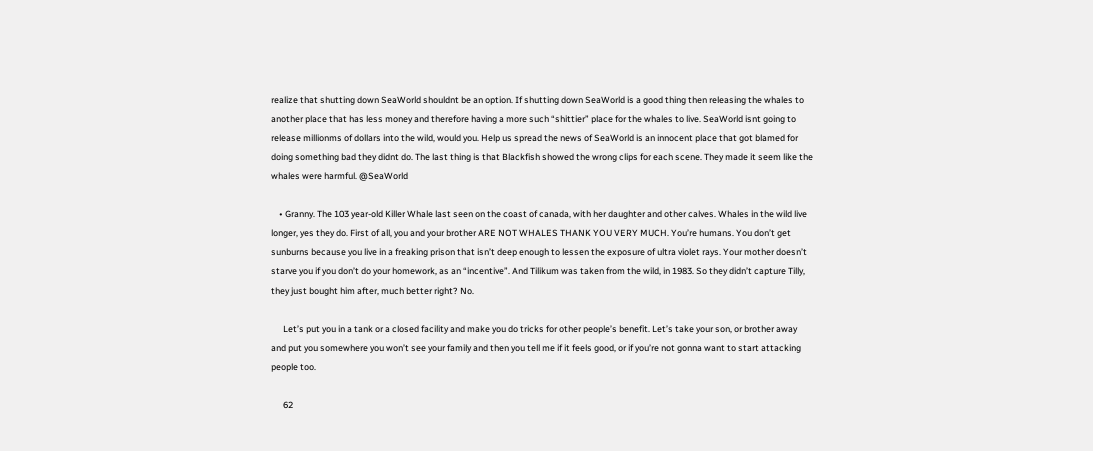realize that shutting down SeaWorld shouldnt be an option. If shutting down SeaWorld is a good thing then releasing the whales to another place that has less money and therefore having a more such “shittier” place for the whales to live. SeaWorld isnt going to release millionms of dollars into the wild, would you. Help us spread the news of SeaWorld is an innocent place that got blamed for doing something bad they didnt do. The last thing is that Blackfish showed the wrong clips for each scene. They made it seem like the whales were harmful. @SeaWorld

    • Granny. The 103 year-old Killer Whale last seen on the coast of canada, with her daughter and other calves. Whales in the wild live longer, yes they do. First of all, you and your brother ARE NOT WHALES THANK YOU VERY MUCH. You’re humans. You don’t get sunburns because you live in a freaking prison that isn’t deep enough to lessen the exposure of ultra violet rays. Your mother doesn’t starve you if you don’t do your homework, as an “incentive”. And Tilikum was taken from the wild, in 1983. So they didn’t capture Tilly, they just bought him after, much better right? No.

      Let’s put you in a tank or a closed facility and make you do tricks for other people’s benefit. Let’s take your son, or brother away and put you somewhere you won’t see your family and then you tell me if it feels good, or if you’re not gonna want to start attacking people too.

      62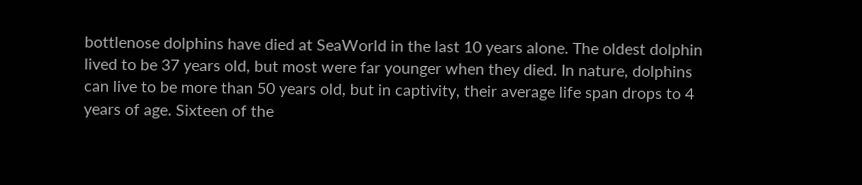bottlenose dolphins have died at SeaWorld in the last 10 years alone. The oldest dolphin lived to be 37 years old, but most were far younger when they died. In nature, dolphins can live to be more than 50 years old, but in captivity, their average life span drops to 4 years of age. Sixteen of the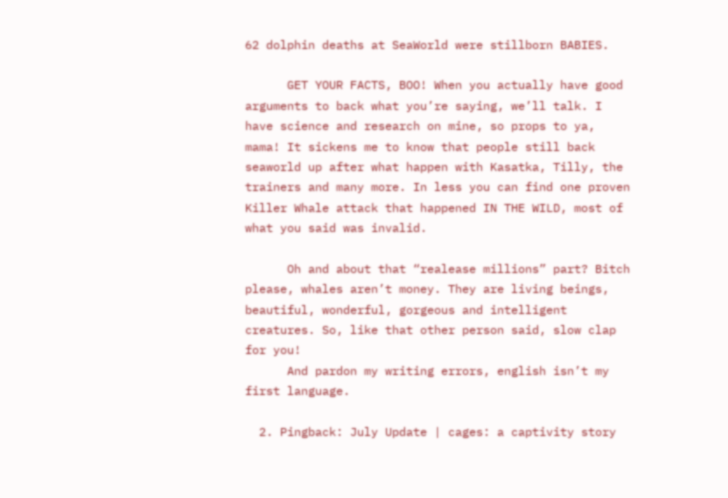62 dolphin deaths at SeaWorld were stillborn BABIES.

      GET YOUR FACTS, BOO! When you actually have good arguments to back what you’re saying, we’ll talk. I have science and research on mine, so props to ya, mama! It sickens me to know that people still back seaworld up after what happen with Kasatka, Tilly, the trainers and many more. In less you can find one proven Killer Whale attack that happened IN THE WILD, most of what you said was invalid.

      Oh and about that “realease millions” part? Bitch please, whales aren’t money. They are living beings, beautiful, wonderful, gorgeous and intelligent creatures. So, like that other person said, slow clap for you!
      And pardon my writing errors, english isn’t my first language.

  2. Pingback: July Update | cages: a captivity story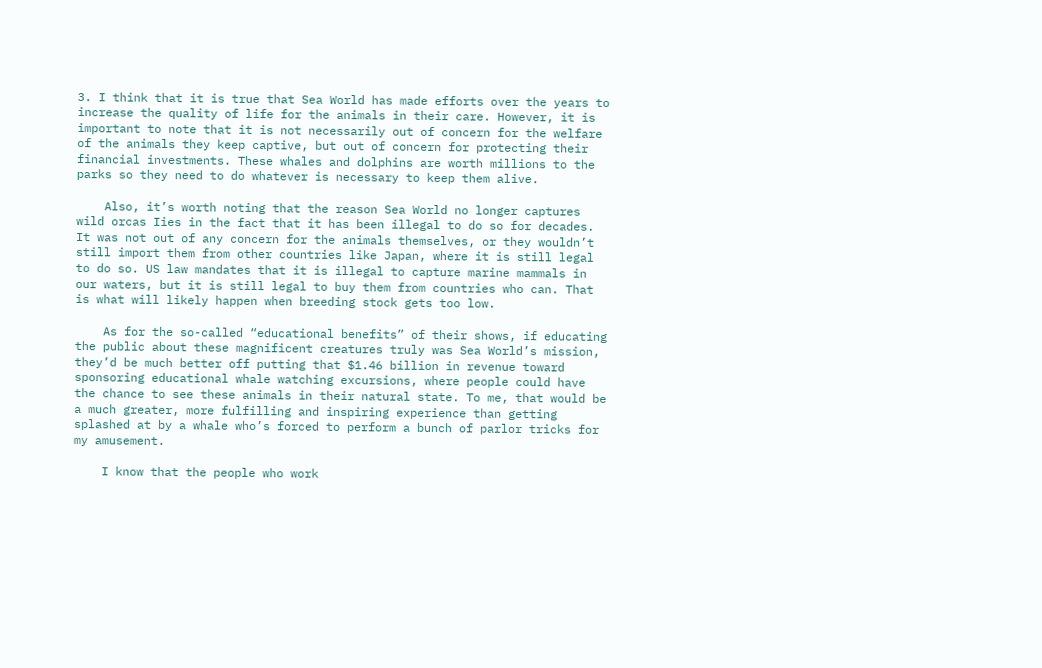3. I think that it is true that Sea World has made efforts over the years to increase the quality of life for the animals in their care. However, it is important to note that it is not necessarily out of concern for the welfare of the animals they keep captive, but out of concern for protecting their financial investments. These whales and dolphins are worth millions to the parks so they need to do whatever is necessary to keep them alive.

    Also, it’s worth noting that the reason Sea World no longer captures wild orcas Iies in the fact that it has been illegal to do so for decades. It was not out of any concern for the animals themselves, or they wouldn’t still import them from other countries like Japan, where it is still legal to do so. US law mandates that it is illegal to capture marine mammals in our waters, but it is still legal to buy them from countries who can. That is what will likely happen when breeding stock gets too low.

    As for the so-called “educational benefits” of their shows, if educating the public about these magnificent creatures truly was Sea World’s mission, they’d be much better off putting that $1.46 billion in revenue toward sponsoring educational whale watching excursions, where people could have the chance to see these animals in their natural state. To me, that would be a much greater, more fulfilling and inspiring experience than getting splashed at by a whale who’s forced to perform a bunch of parlor tricks for my amusement.

    I know that the people who work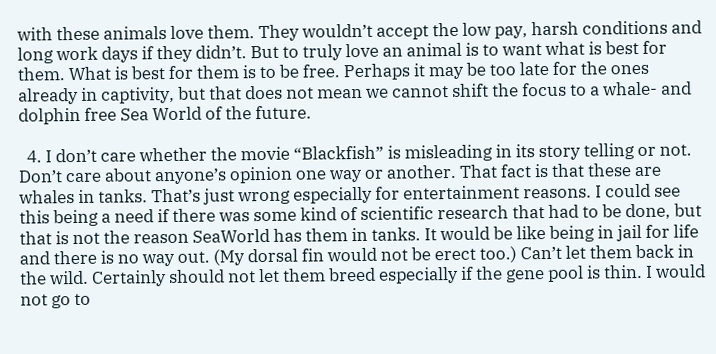with these animals love them. They wouldn’t accept the low pay, harsh conditions and long work days if they didn’t. But to truly love an animal is to want what is best for them. What is best for them is to be free. Perhaps it may be too late for the ones already in captivity, but that does not mean we cannot shift the focus to a whale- and dolphin free Sea World of the future.

  4. I don’t care whether the movie “Blackfish” is misleading in its story telling or not. Don’t care about anyone’s opinion one way or another. That fact is that these are whales in tanks. That’s just wrong especially for entertainment reasons. I could see this being a need if there was some kind of scientific research that had to be done, but that is not the reason SeaWorld has them in tanks. It would be like being in jail for life and there is no way out. (My dorsal fin would not be erect too.) Can’t let them back in the wild. Certainly should not let them breed especially if the gene pool is thin. I would not go to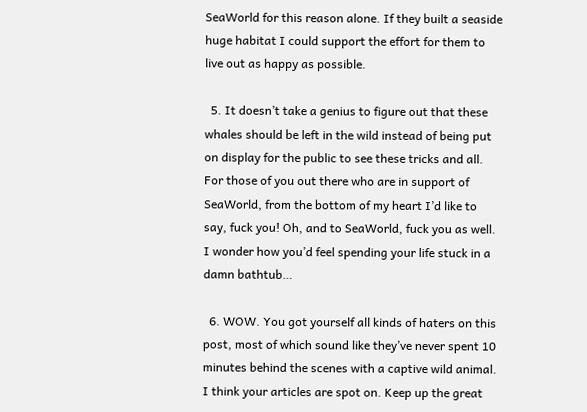SeaWorld for this reason alone. If they built a seaside huge habitat I could support the effort for them to live out as happy as possible.

  5. It doesn’t take a genius to figure out that these whales should be left in the wild instead of being put on display for the public to see these tricks and all. For those of you out there who are in support of SeaWorld, from the bottom of my heart I’d like to say, fuck you! Oh, and to SeaWorld, fuck you as well. I wonder how you’d feel spending your life stuck in a damn bathtub…

  6. WOW. You got yourself all kinds of haters on this post, most of which sound like they’ve never spent 10 minutes behind the scenes with a captive wild animal. I think your articles are spot on. Keep up the great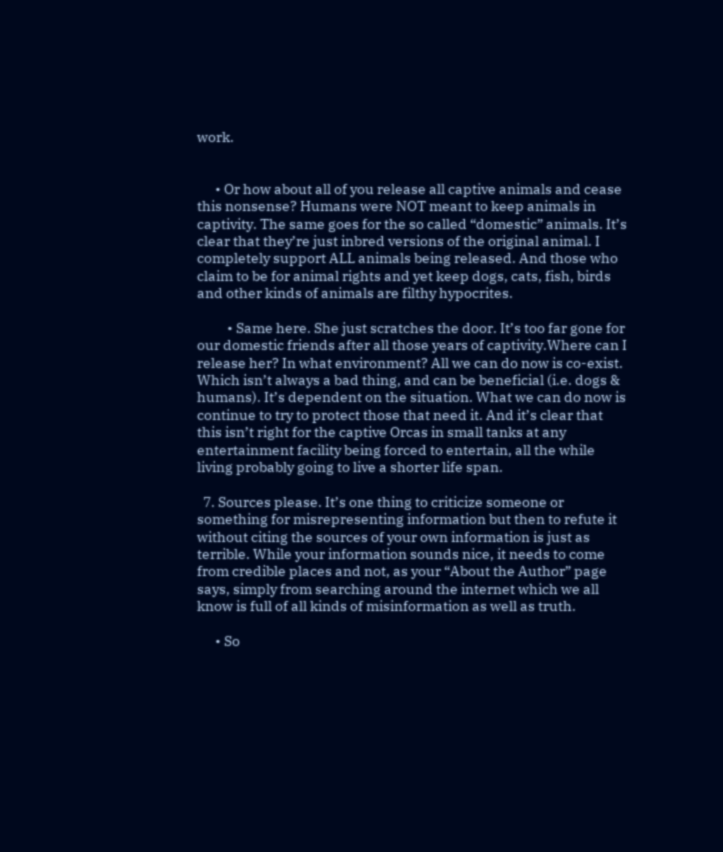work.


      • Or how about all of you release all captive animals and cease this nonsense? Humans were NOT meant to keep animals in captivity. The same goes for the so called “domestic” animals. It’s clear that they’re just inbred versions of the original animal. I completely support ALL animals being released. And those who claim to be for animal rights and yet keep dogs, cats, fish, birds and other kinds of animals are filthy hypocrites.

          • Same here. She just scratches the door. It’s too far gone for our domestic friends after all those years of captivity.Where can I release her? In what environment? All we can do now is co-exist. Which isn’t always a bad thing, and can be beneficial (i.e. dogs & humans). It’s dependent on the situation. What we can do now is continue to try to protect those that need it. And it’s clear that this isn’t right for the captive Orcas in small tanks at any entertainment facility being forced to entertain, all the while living probably going to live a shorter life span.

  7. Sources please. It’s one thing to criticize someone or something for misrepresenting information but then to refute it without citing the sources of your own information is just as terrible. While your information sounds nice, it needs to come from credible places and not, as your “About the Author” page says, simply from searching around the internet which we all know is full of all kinds of misinformation as well as truth.

      • So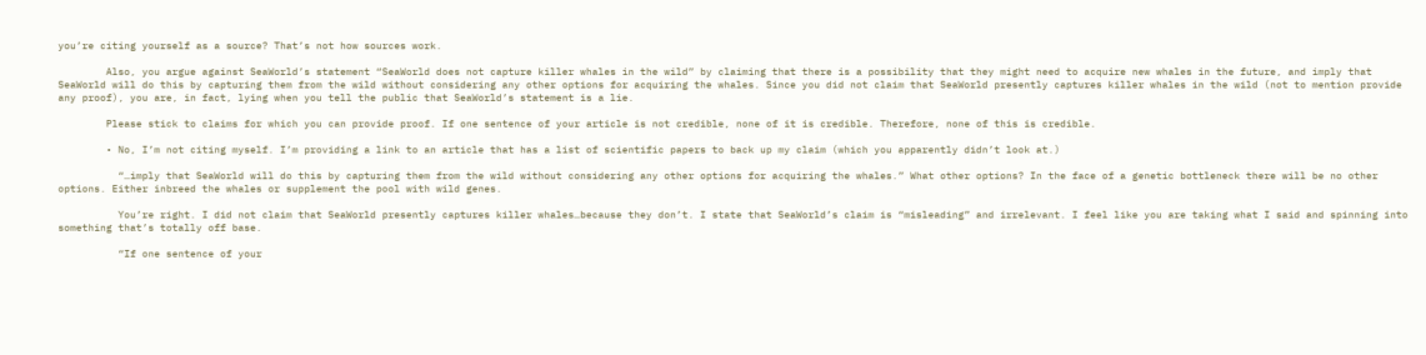you’re citing yourself as a source? That’s not how sources work.

        Also, you argue against SeaWorld’s statement “SeaWorld does not capture killer whales in the wild” by claiming that there is a possibility that they might need to acquire new whales in the future, and imply that SeaWorld will do this by capturing them from the wild without considering any other options for acquiring the whales. Since you did not claim that SeaWorld presently captures killer whales in the wild (not to mention provide any proof), you are, in fact, lying when you tell the public that SeaWorld’s statement is a lie.

        Please stick to claims for which you can provide proof. If one sentence of your article is not credible, none of it is credible. Therefore, none of this is credible.

        • No, I’m not citing myself. I’m providing a link to an article that has a list of scientific papers to back up my claim (which you apparently didn’t look at.)

          “…imply that SeaWorld will do this by capturing them from the wild without considering any other options for acquiring the whales.” What other options? In the face of a genetic bottleneck there will be no other options. Either inbreed the whales or supplement the pool with wild genes.

          You’re right. I did not claim that SeaWorld presently captures killer whales…because they don’t. I state that SeaWorld’s claim is “misleading” and irrelevant. I feel like you are taking what I said and spinning into something that’s totally off base.

          “If one sentence of your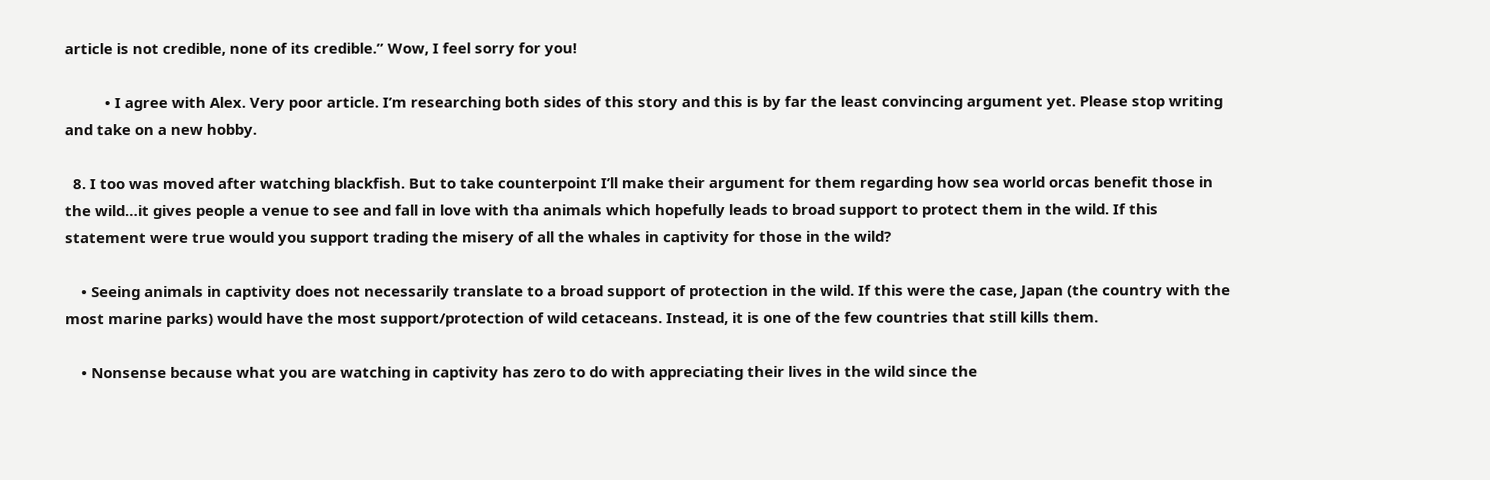article is not credible, none of its credible.” Wow, I feel sorry for you!

          • I agree with Alex. Very poor article. I’m researching both sides of this story and this is by far the least convincing argument yet. Please stop writing and take on a new hobby.

  8. I too was moved after watching blackfish. But to take counterpoint I’ll make their argument for them regarding how sea world orcas benefit those in the wild…it gives people a venue to see and fall in love with tha animals which hopefully leads to broad support to protect them in the wild. If this statement were true would you support trading the misery of all the whales in captivity for those in the wild?

    • Seeing animals in captivity does not necessarily translate to a broad support of protection in the wild. If this were the case, Japan (the country with the most marine parks) would have the most support/protection of wild cetaceans. Instead, it is one of the few countries that still kills them.

    • Nonsense because what you are watching in captivity has zero to do with appreciating their lives in the wild since the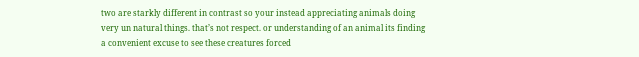two are starkly different in contrast so your instead appreciating animals doing very un natural things. that’s not respect. or understanding of an animal its finding a convenient excuse to see these creatures forced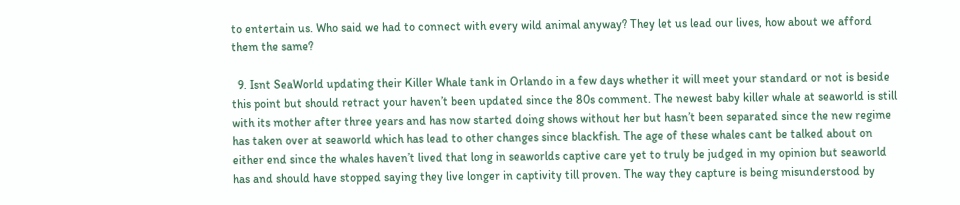to entertain us. Who said we had to connect with every wild animal anyway? They let us lead our lives, how about we afford them the same?

  9. Isnt SeaWorld updating their Killer Whale tank in Orlando in a few days whether it will meet your standard or not is beside this point but should retract your haven’t been updated since the 80s comment. The newest baby killer whale at seaworld is still with its mother after three years and has now started doing shows without her but hasn’t been separated since the new regime has taken over at seaworld which has lead to other changes since blackfish. The age of these whales cant be talked about on either end since the whales haven’t lived that long in seaworlds captive care yet to truly be judged in my opinion but seaworld has and should have stopped saying they live longer in captivity till proven. The way they capture is being misunderstood by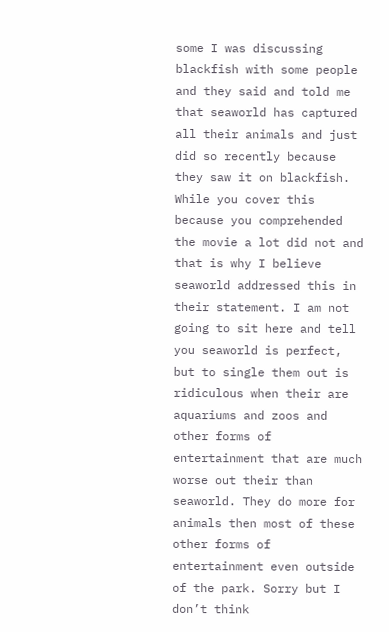some I was discussing blackfish with some people and they said and told me that seaworld has captured all their animals and just did so recently because they saw it on blackfish. While you cover this because you comprehended the movie a lot did not and that is why I believe seaworld addressed this in their statement. I am not going to sit here and tell you seaworld is perfect, but to single them out is ridiculous when their are aquariums and zoos and other forms of entertainment that are much worse out their than seaworld. They do more for animals then most of these other forms of entertainment even outside of the park. Sorry but I don’t think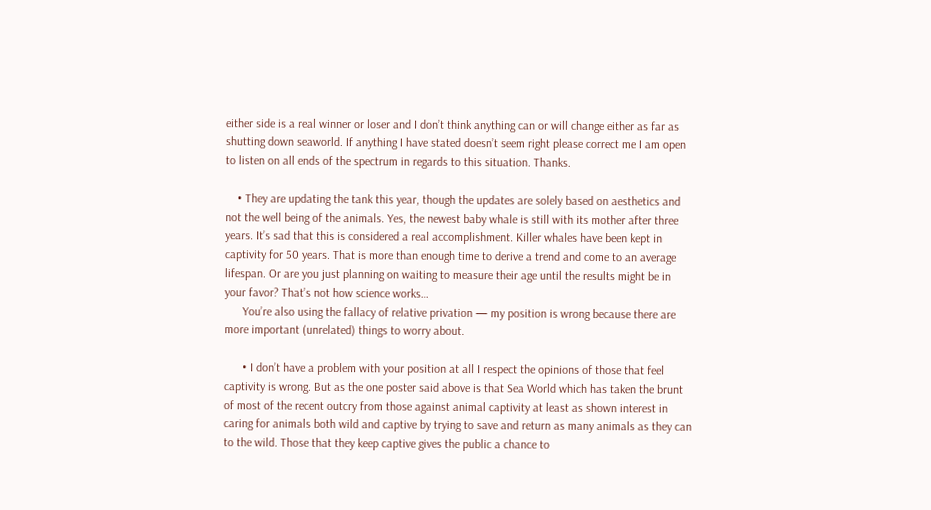either side is a real winner or loser and I don’t think anything can or will change either as far as shutting down seaworld. If anything I have stated doesn’t seem right please correct me I am open to listen on all ends of the spectrum in regards to this situation. Thanks.

    • They are updating the tank this year, though the updates are solely based on aesthetics and not the well being of the animals. Yes, the newest baby whale is still with its mother after three years. It’s sad that this is considered a real accomplishment. Killer whales have been kept in captivity for 50 years. That is more than enough time to derive a trend and come to an average lifespan. Or are you just planning on waiting to measure their age until the results might be in your favor? That’s not how science works…
      You’re also using the fallacy of relative privation — my position is wrong because there are more important (unrelated) things to worry about.

      • I don’t have a problem with your position at all I respect the opinions of those that feel captivity is wrong. But as the one poster said above is that Sea World which has taken the brunt of most of the recent outcry from those against animal captivity at least as shown interest in caring for animals both wild and captive by trying to save and return as many animals as they can to the wild. Those that they keep captive gives the public a chance to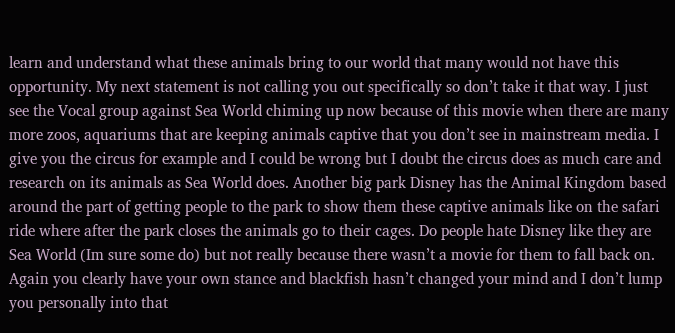learn and understand what these animals bring to our world that many would not have this opportunity. My next statement is not calling you out specifically so don’t take it that way. I just see the Vocal group against Sea World chiming up now because of this movie when there are many more zoos, aquariums that are keeping animals captive that you don’t see in mainstream media. I give you the circus for example and I could be wrong but I doubt the circus does as much care and research on its animals as Sea World does. Another big park Disney has the Animal Kingdom based around the part of getting people to the park to show them these captive animals like on the safari ride where after the park closes the animals go to their cages. Do people hate Disney like they are Sea World (Im sure some do) but not really because there wasn’t a movie for them to fall back on. Again you clearly have your own stance and blackfish hasn’t changed your mind and I don’t lump you personally into that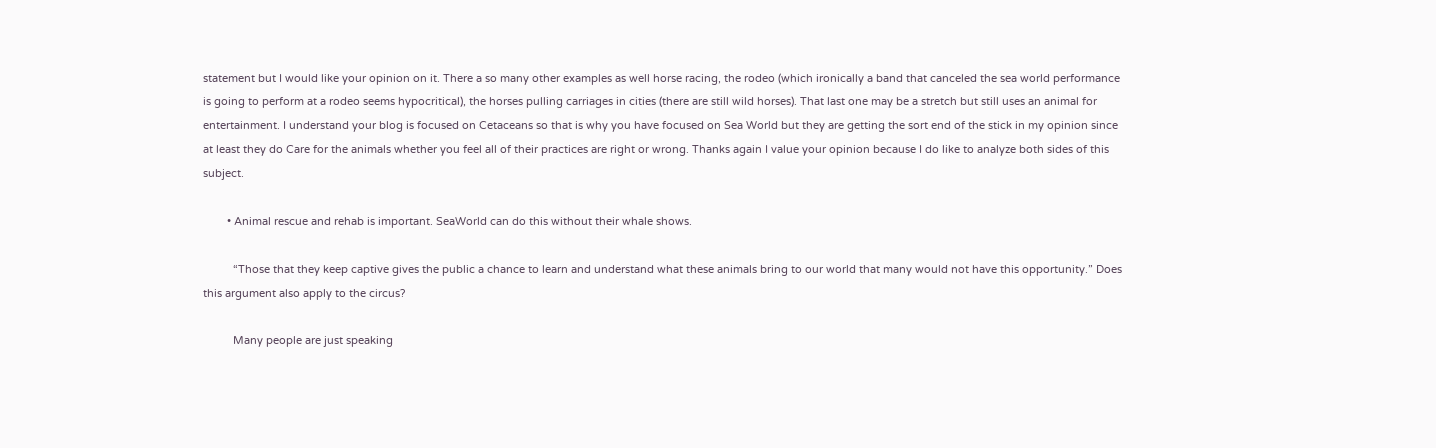statement but I would like your opinion on it. There a so many other examples as well horse racing, the rodeo (which ironically a band that canceled the sea world performance is going to perform at a rodeo seems hypocritical), the horses pulling carriages in cities (there are still wild horses). That last one may be a stretch but still uses an animal for entertainment. I understand your blog is focused on Cetaceans so that is why you have focused on Sea World but they are getting the sort end of the stick in my opinion since at least they do Care for the animals whether you feel all of their practices are right or wrong. Thanks again I value your opinion because I do like to analyze both sides of this subject.

        • Animal rescue and rehab is important. SeaWorld can do this without their whale shows.

          “Those that they keep captive gives the public a chance to learn and understand what these animals bring to our world that many would not have this opportunity.” Does this argument also apply to the circus?

          Many people are just speaking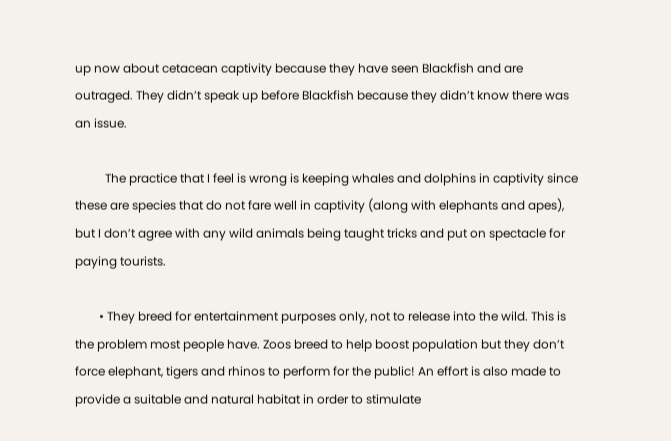up now about cetacean captivity because they have seen Blackfish and are outraged. They didn’t speak up before Blackfish because they didn’t know there was an issue.

          The practice that I feel is wrong is keeping whales and dolphins in captivity since these are species that do not fare well in captivity (along with elephants and apes), but I don’t agree with any wild animals being taught tricks and put on spectacle for paying tourists.

        • They breed for entertainment purposes only, not to release into the wild. This is the problem most people have. Zoos breed to help boost population but they don’t force elephant, tigers and rhinos to perform for the public! An effort is also made to provide a suitable and natural habitat in order to stimulate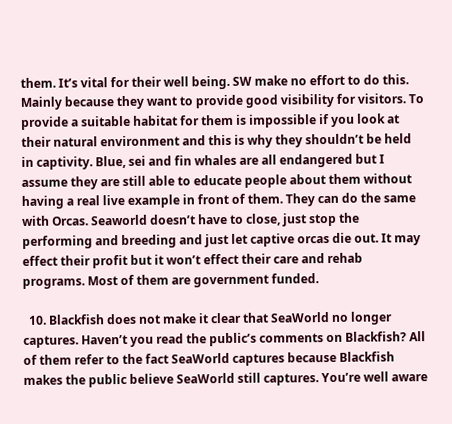them. It’s vital for their well being. SW make no effort to do this. Mainly because they want to provide good visibility for visitors. To provide a suitable habitat for them is impossible if you look at their natural environment and this is why they shouldn’t be held in captivity. Blue, sei and fin whales are all endangered but I assume they are still able to educate people about them without having a real live example in front of them. They can do the same with Orcas. Seaworld doesn’t have to close, just stop the performing and breeding and just let captive orcas die out. It may effect their profit but it won’t effect their care and rehab programs. Most of them are government funded.

  10. Blackfish does not make it clear that SeaWorld no longer captures. Haven’t you read the public’s comments on Blackfish? All of them refer to the fact SeaWorld captures because Blackfish makes the public believe SeaWorld still captures. You’re well aware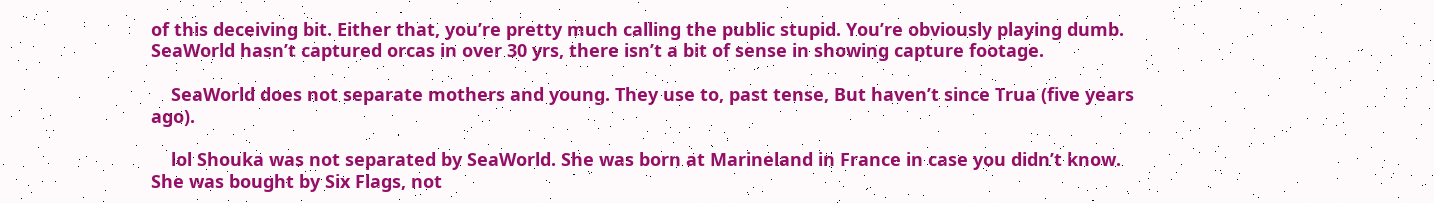of this deceiving bit. Either that, you’re pretty much calling the public stupid. You’re obviously playing dumb. SeaWorld hasn’t captured orcas in over 30 yrs, there isn’t a bit of sense in showing capture footage.

    SeaWorld does not separate mothers and young. They use to, past tense, But haven’t since Trua (five years ago).

    lol Shouka was not separated by SeaWorld. She was born at Marineland in France in case you didn’t know. She was bought by Six Flags, not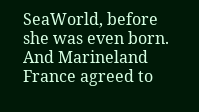SeaWorld, before she was even born. And Marineland France agreed to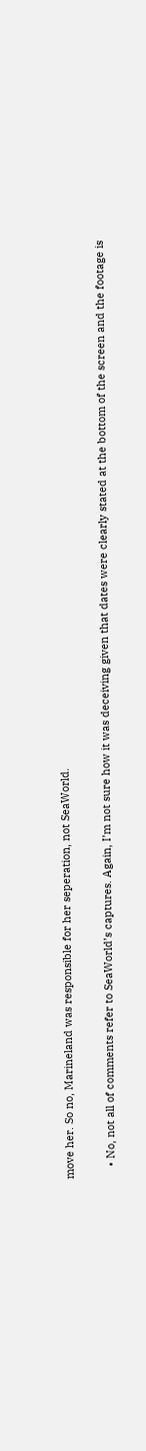move her. So no, Marineland was responsible for her seperation, not SeaWorld.

    • No, not all of comments refer to SeaWorld’s captures. Again, I’m not sure how it was deceiving given that dates were clearly stated at the bottom of the screen and the footage is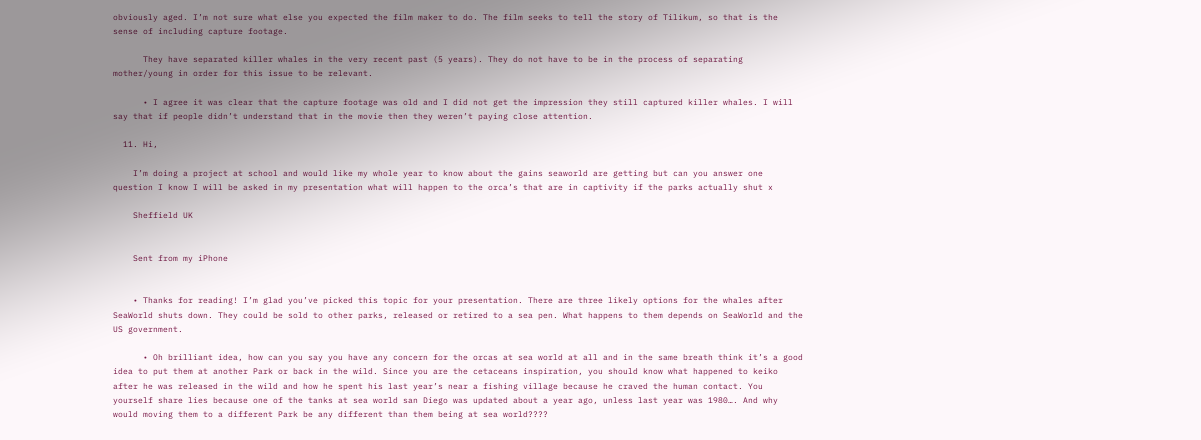obviously aged. I’m not sure what else you expected the film maker to do. The film seeks to tell the story of Tilikum, so that is the sense of including capture footage.

      They have separated killer whales in the very recent past (5 years). They do not have to be in the process of separating mother/young in order for this issue to be relevant.

      • I agree it was clear that the capture footage was old and I did not get the impression they still captured killer whales. I will say that if people didn’t understand that in the movie then they weren’t paying close attention.

  11. Hi,

    I’m doing a project at school and would like my whole year to know about the gains seaworld are getting but can you answer one question I know I will be asked in my presentation what will happen to the orca’s that are in captivity if the parks actually shut x

    Sheffield UK


    Sent from my iPhone


    • Thanks for reading! I’m glad you’ve picked this topic for your presentation. There are three likely options for the whales after SeaWorld shuts down. They could be sold to other parks, released or retired to a sea pen. What happens to them depends on SeaWorld and the US government.

      • Oh brilliant idea, how can you say you have any concern for the orcas at sea world at all and in the same breath think it’s a good idea to put them at another Park or back in the wild. Since you are the cetaceans inspiration, you should know what happened to keiko after he was released in the wild and how he spent his last year’s near a fishing village because he craved the human contact. You yourself share lies because one of the tanks at sea world san Diego was updated about a year ago, unless last year was 1980…. And why would moving them to a different Park be any different than them being at sea world????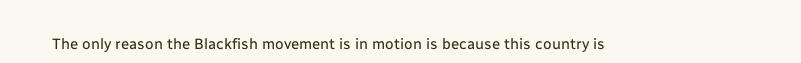The only reason the Blackfish movement is in motion is because this country is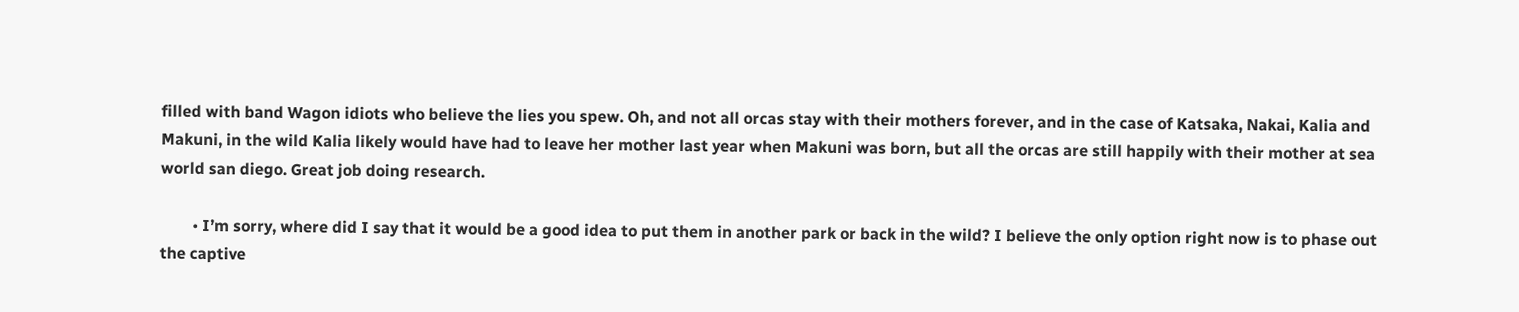filled with band Wagon idiots who believe the lies you spew. Oh, and not all orcas stay with their mothers forever, and in the case of Katsaka, Nakai, Kalia and Makuni, in the wild Kalia likely would have had to leave her mother last year when Makuni was born, but all the orcas are still happily with their mother at sea world san diego. Great job doing research.

        • I’m sorry, where did I say that it would be a good idea to put them in another park or back in the wild? I believe the only option right now is to phase out the captive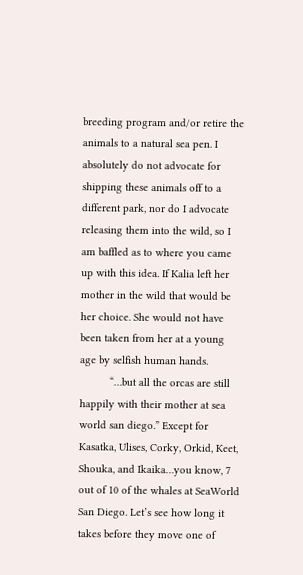breeding program and/or retire the animals to a natural sea pen. I absolutely do not advocate for shipping these animals off to a different park, nor do I advocate releasing them into the wild, so I am baffled as to where you came up with this idea. If Kalia left her mother in the wild that would be her choice. She would not have been taken from her at a young age by selfish human hands.
          “…but all the orcas are still happily with their mother at sea world san diego.” Except for Kasatka, Ulises, Corky, Orkid, Keet, Shouka, and Ikaika…you know, 7 out of 10 of the whales at SeaWorld San Diego. Let’s see how long it takes before they move one of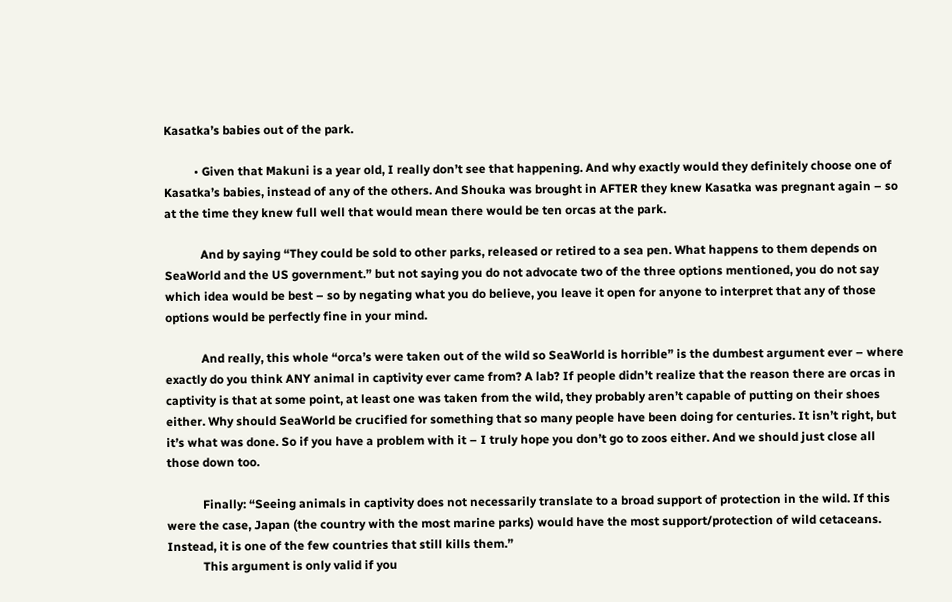Kasatka’s babies out of the park.

          • Given that Makuni is a year old, I really don’t see that happening. And why exactly would they definitely choose one of Kasatka’s babies, instead of any of the others. And Shouka was brought in AFTER they knew Kasatka was pregnant again – so at the time they knew full well that would mean there would be ten orcas at the park.

            And by saying “They could be sold to other parks, released or retired to a sea pen. What happens to them depends on SeaWorld and the US government.” but not saying you do not advocate two of the three options mentioned, you do not say which idea would be best – so by negating what you do believe, you leave it open for anyone to interpret that any of those options would be perfectly fine in your mind.

            And really, this whole “orca’s were taken out of the wild so SeaWorld is horrible” is the dumbest argument ever – where exactly do you think ANY animal in captivity ever came from? A lab? If people didn’t realize that the reason there are orcas in captivity is that at some point, at least one was taken from the wild, they probably aren’t capable of putting on their shoes either. Why should SeaWorld be crucified for something that so many people have been doing for centuries. It isn’t right, but it’s what was done. So if you have a problem with it – I truly hope you don’t go to zoos either. And we should just close all those down too.

            Finally: “Seeing animals in captivity does not necessarily translate to a broad support of protection in the wild. If this were the case, Japan (the country with the most marine parks) would have the most support/protection of wild cetaceans. Instead, it is one of the few countries that still kills them.”
            This argument is only valid if you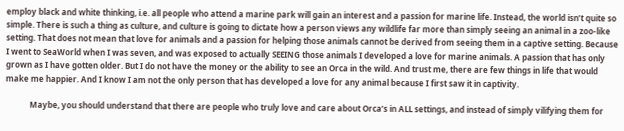employ black and white thinking, i.e. all people who attend a marine park will gain an interest and a passion for marine life. Instead, the world isn’t quite so simple. There is such a thing as culture, and culture is going to dictate how a person views any wildlife far more than simply seeing an animal in a zoo-like setting. That does not mean that love for animals and a passion for helping those animals cannot be derived from seeing them in a captive setting. Because I went to SeaWorld when I was seven, and was exposed to actually SEEING those animals I developed a love for marine animals. A passion that has only grown as I have gotten older. But I do not have the money or the ability to see an Orca in the wild. And trust me, there are few things in life that would make me happier. And I know I am not the only person that has developed a love for any animal because I first saw it in captivity.

            Maybe, you should understand that there are people who truly love and care about Orca’s in ALL settings, and instead of simply vilifying them for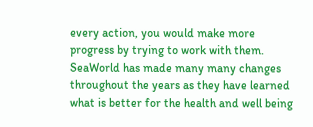every action, you would make more progress by trying to work with them. SeaWorld has made many many changes throughout the years as they have learned what is better for the health and well being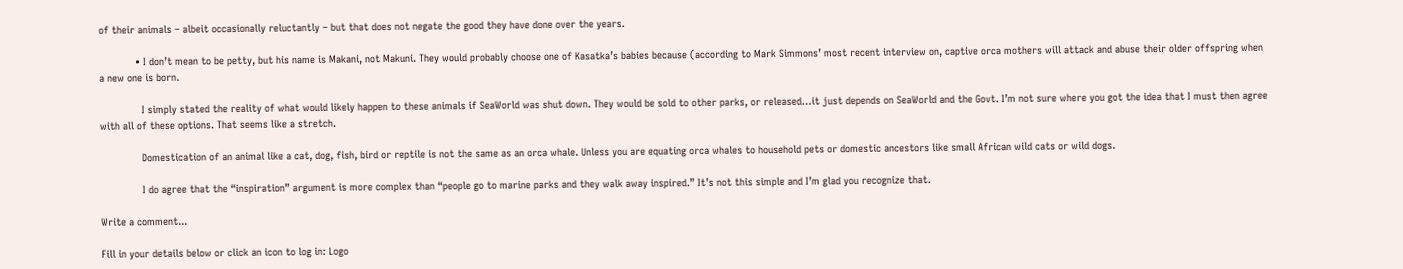of their animals – albeit occasionally reluctantly – but that does not negate the good they have done over the years.

            • I don’t mean to be petty, but his name is Makani, not Makuni. They would probably choose one of Kasatka’s babies because (according to Mark Simmons’ most recent interview on, captive orca mothers will attack and abuse their older offspring when a new one is born.

              I simply stated the reality of what would likely happen to these animals if SeaWorld was shut down. They would be sold to other parks, or released…it just depends on SeaWorld and the Govt. I’m not sure where you got the idea that I must then agree with all of these options. That seems like a stretch.

              Domestication of an animal like a cat, dog, fish, bird or reptile is not the same as an orca whale. Unless you are equating orca whales to household pets or domestic ancestors like small African wild cats or wild dogs.

              I do agree that the “inspiration” argument is more complex than “people go to marine parks and they walk away inspired.” It’s not this simple and I’m glad you recognize that.

Write a comment...

Fill in your details below or click an icon to log in: Logo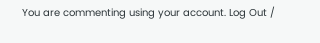You are commenting using your account. Log Out /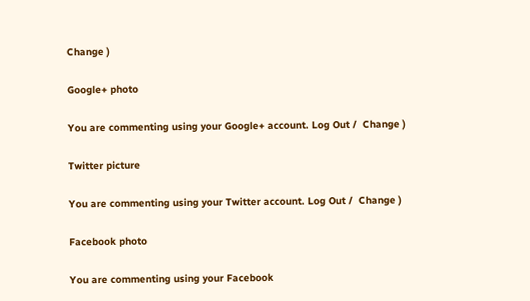Change )

Google+ photo

You are commenting using your Google+ account. Log Out /  Change )

Twitter picture

You are commenting using your Twitter account. Log Out /  Change )

Facebook photo

You are commenting using your Facebook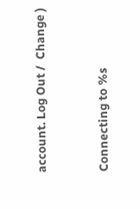account. Log Out /  Change )


Connecting to %s